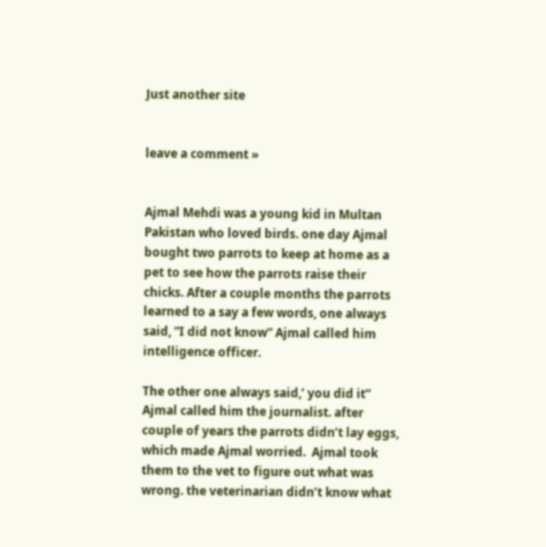Just another site


leave a comment »


Ajmal Mehdi was a young kid in Multan Pakistan who loved birds. one day Ajmal bought two parrots to keep at home as a pet to see how the parrots raise their chicks. After a couple months the parrots learned to a say a few words, one always said, ”I did not know” Ajmal called him intelligence officer.

The other one always said,’ you did it” Ajmal called him the journalist. after couple of years the parrots didn’t lay eggs, which made Ajmal worried.  Ajmal took them to the vet to figure out what was wrong. the veterinarian didn’t know what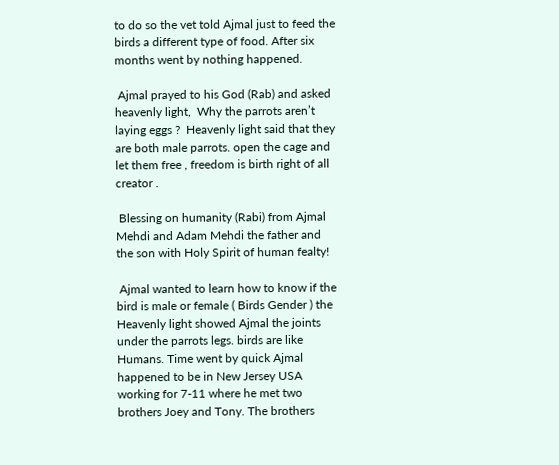to do so the vet told Ajmal just to feed the birds a different type of food. After six months went by nothing happened.

 Ajmal prayed to his God (Rab) and asked heavenly light,  Why the parrots aren’t laying eggs ?  Heavenly light said that they are both male parrots. open the cage and let them free , freedom is birth right of all creator .

 Blessing on humanity (Rabi) from Ajmal Mehdi and Adam Mehdi the father and the son with Holy Spirit of human fealty!

 Ajmal wanted to learn how to know if the bird is male or female ( Birds Gender ) the Heavenly light showed Ajmal the joints under the parrots legs. birds are like Humans. Time went by quick Ajmal happened to be in New Jersey USA working for 7-11 where he met two brothers Joey and Tony. The brothers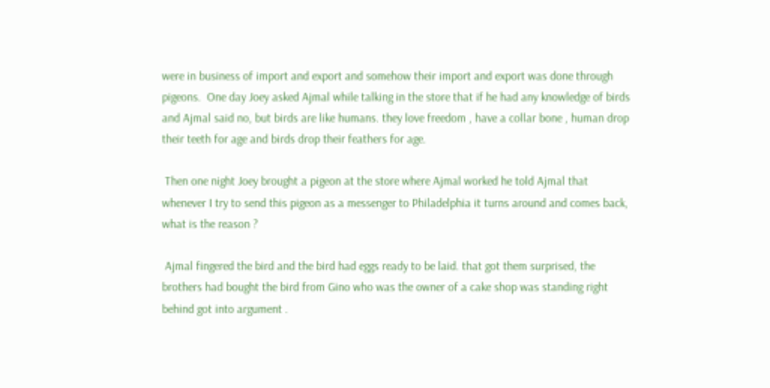were in business of import and export and somehow their import and export was done through pigeons.  One day Joey asked Ajmal while talking in the store that if he had any knowledge of birds and Ajmal said no, but birds are like humans. they love freedom , have a collar bone , human drop their teeth for age and birds drop their feathers for age.

 Then one night Joey brought a pigeon at the store where Ajmal worked he told Ajmal that whenever I try to send this pigeon as a messenger to Philadelphia it turns around and comes back, what is the reason ?

 Ajmal fingered the bird and the bird had eggs ready to be laid. that got them surprised, the brothers had bought the bird from Gino who was the owner of a cake shop was standing right behind got into argument .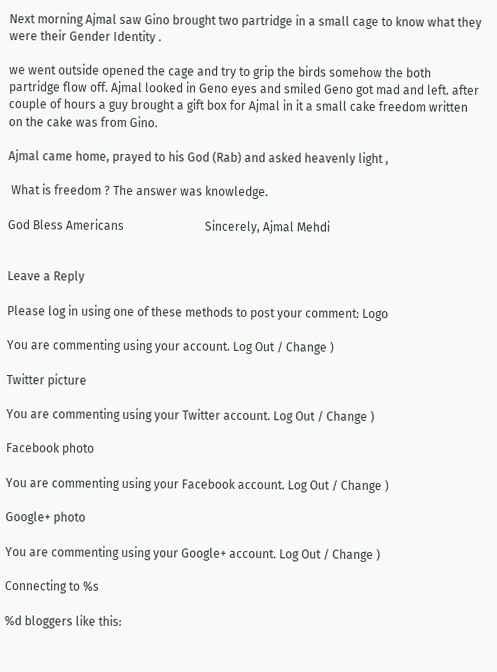Next morning Ajmal saw Gino brought two partridge in a small cage to know what they were their Gender Identity .

we went outside opened the cage and try to grip the birds somehow the both partridge flow off. Ajmal looked in Geno eyes and smiled Geno got mad and left. after couple of hours a guy brought a gift box for Ajmal in it a small cake freedom written on the cake was from Gino.

Ajmal came home, prayed to his God (Rab) and asked heavenly light ,

 What is freedom ? The answer was knowledge.

God Bless Americans                           Sincerely, Ajmal Mehdi


Leave a Reply

Please log in using one of these methods to post your comment: Logo

You are commenting using your account. Log Out / Change )

Twitter picture

You are commenting using your Twitter account. Log Out / Change )

Facebook photo

You are commenting using your Facebook account. Log Out / Change )

Google+ photo

You are commenting using your Google+ account. Log Out / Change )

Connecting to %s

%d bloggers like this: